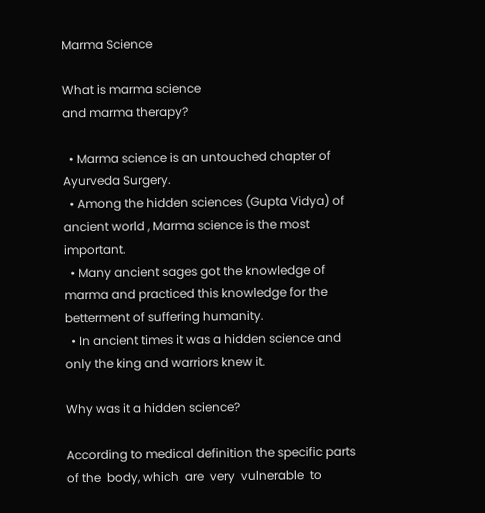Marma Science

What is marma science
and marma therapy?

  • Marma science is an untouched chapter of Ayurveda Surgery.
  • Among the hidden sciences (Gupta Vidya) of ancient world , Marma science is the most important.
  • Many ancient sages got the knowledge of marma and practiced this knowledge for the betterment of suffering humanity.
  • In ancient times it was a hidden science and only the king and warriors knew it.

Why was it a hidden science?

According to medical definition the specific parts of the  body, which  are  very  vulnerable  to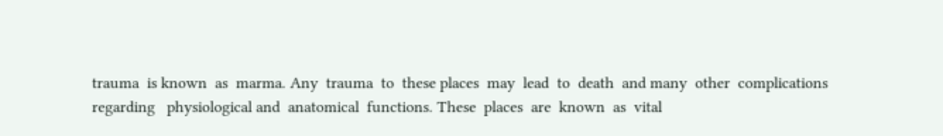trauma  is known  as  marma. Any  trauma  to  these places  may  lead  to  death  and many  other  complications   regarding   physiological and  anatomical  functions. These  places  are  known  as  vital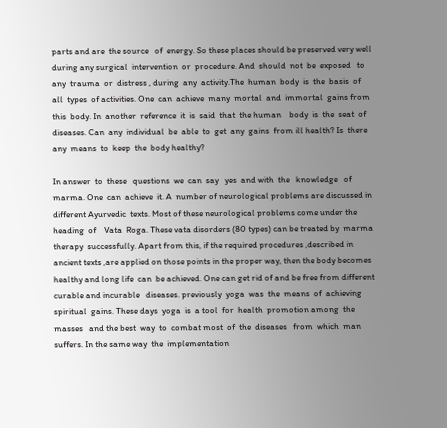parts and are  the source   of  energy. So these places should be preserved very well during any surgical  intervention  or  procedure. And  should  not  be  exposed   to  any  trauma  or  distress , during  any  activity.The  human  body  is  the  basis  of  all  types  of activities. One  can  achieve  many  mortal  and  immortal  gains from  this  body. In  another  reference  it  is  said  that  the human    body  is  the  seat  of  diseases. Can  any  individual  be  able  to  get  any  gains  from ill health? Is  there  any  means  to  keep  the  body healthy?

In answer  to  these   questions  we  can  say   yes  and with  the   knowledge   of   marma. One  can  achieve  it. A  number of neurological problems are discussed in different Ayurvedic  texts. Most of these neurological problems come under the heading  of    Vata  Roga. These vata disorders (80 types) can be treated by  marma therapy  successfully. Apart from this, if the required procedures ,described in ancient texts ,are applied on those points in the proper way, then the body becomes healthy and long life  can  be achieved. One can get rid of and be free from different curable and incurable   diseases. previously  yoga  was  the  means  of  achieving  spiritual  gains. These days  yoga  is  a tool  for  health  promotion among  the   masses   and the best  way  to  combat most  of  the  diseases   from  which  man suffers. In the same way  the  implementation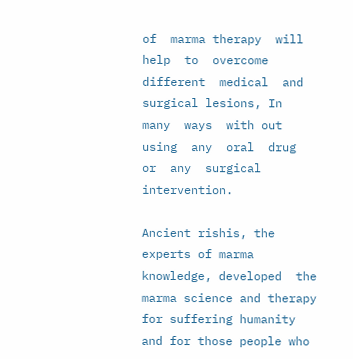of  marma therapy  will   help  to  overcome   different  medical  and  surgical lesions, In  many  ways  with out  using  any  oral  drug  or  any  surgical intervention.

Ancient rishis, the experts of marma knowledge, developed  the marma science and therapy for suffering humanity and for those people who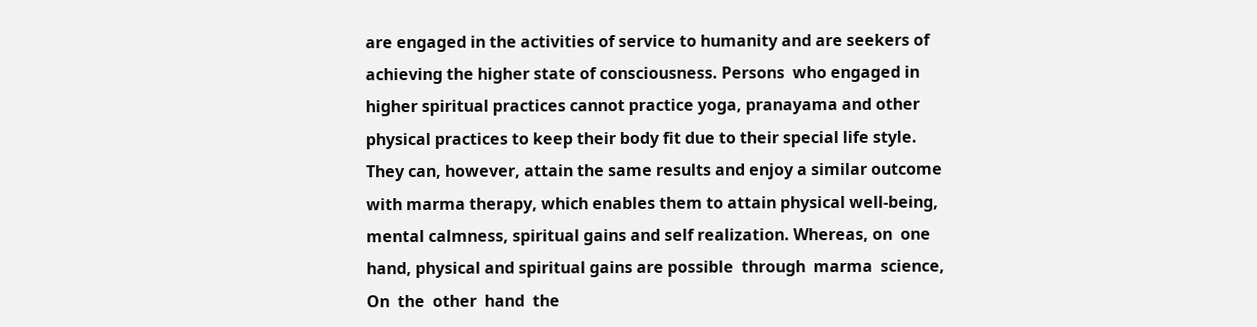are engaged in the activities of service to humanity and are seekers of achieving the higher state of consciousness. Persons  who engaged in higher spiritual practices cannot practice yoga, pranayama and other physical practices to keep their body fit due to their special life style. They can, however, attain the same results and enjoy a similar outcome with marma therapy, which enables them to attain physical well-being, mental calmness, spiritual gains and self realization. Whereas, on  one  hand, physical and spiritual gains are possible  through  marma  science, On  the  other  hand  the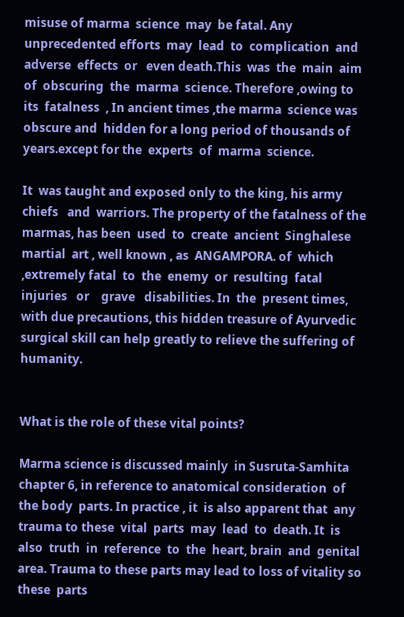misuse of marma  science  may  be fatal. Any  unprecedented efforts  may  lead  to  complication  and  adverse  effects  or   even death.This  was  the  main  aim  of  obscuring  the  marma  science. Therefore ,owing to  its  fatalness  , In ancient times ,the marma  science was obscure and  hidden for a long period of thousands of years.except for the  experts  of  marma  science.

It  was taught and exposed only to the king, his army chiefs   and  warriors. The property of the fatalness of the marmas, has been  used  to  create  ancient  Singhalese  martial  art , well known , as  ANGAMPORA. of  which  ,extremely fatal  to  the  enemy  or  resulting  fatal  injuries   or    grave   disabilities. In  the  present times, with due precautions, this hidden treasure of Ayurvedic surgical skill can help greatly to relieve the suffering of  humanity.


What is the role of these vital points?

Marma science is discussed mainly  in Susruta-Samhita chapter 6, in reference to anatomical consideration  of  the body  parts. In practice , it  is also apparent that  any trauma to these  vital  parts  may  lead  to  death. It  is  also  truth  in  reference  to  the  heart, brain  and  genital  area. Trauma to these parts may lead to loss of vitality so these  parts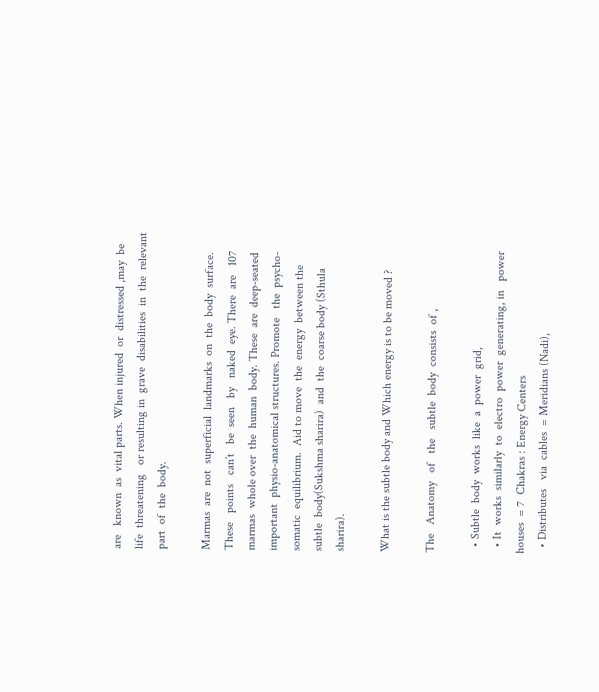are   known  as  vital parts. When injured  or  distressed ,may  be  life  threatening   or resulting in  grave  disabilities  in  the  relevant   part  of  the  body.

Marmas  are  not  superficial  landmarks  on  the  body  surface. These   points   can’t   be  seen   by   naked  eye. There  are   107  marmas  whole over  the  human  body. These  are  deep-seated  important  physio-anatomical structures. Promote   the  psycho- somatic  equilibrium.  Aid to move  the  energy  between the  subtle  body(Sukshma sharira)  and  the  coarse body (Sthula sharira).

What is the subtle body and Which energy is to be moved ?

The   Anatomy   of   the   subtle  body  consists  of ,

  • Subtle  body  works  like  a  power  grid,
  • It  works  similarly  to  electro  power  generating, in   power  houses  = 7  Chakras : Energy Centers
  • Distributes   via  cables  = Meridians (Nadi),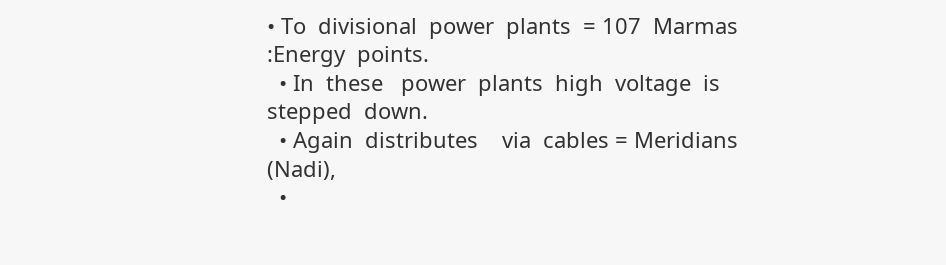• To  divisional  power  plants  = 107  Marmas :Energy  points.
  • In  these   power  plants  high  voltage  is   stepped  down.
  • Again  distributes    via  cables = Meridians  (Nadi),
  •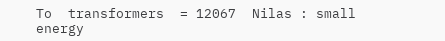To  transformers  = 12067  Nilas : small  energy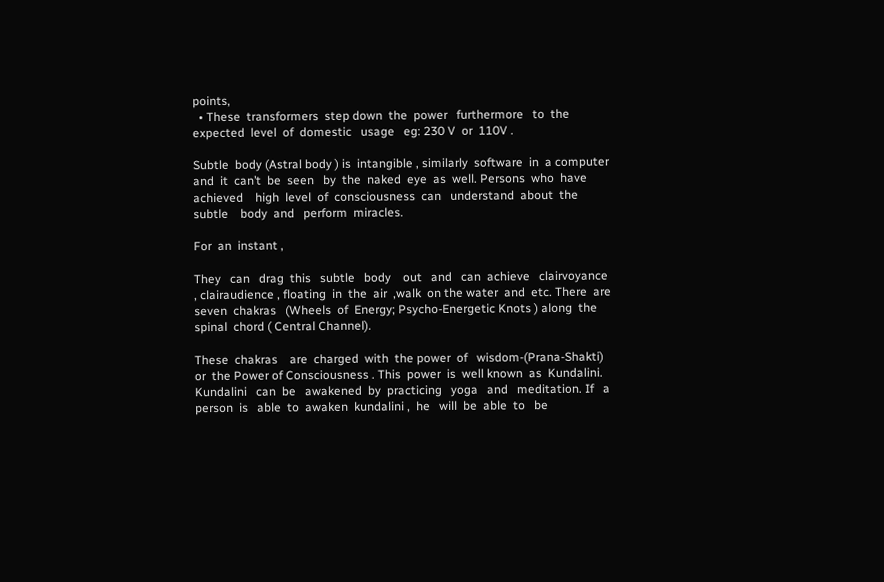points,
  • These  transformers  step down  the  power   furthermore   to  the  expected  level  of  domestic   usage   eg: 230 V  or  110V .

Subtle  body (Astral body ) is  intangible , similarly  software  in  a computer   and  it  can’t  be  seen   by  the  naked  eye  as  well. Persons  who  have  achieved    high  level  of  consciousness  can   understand  about  the  subtle    body  and   perform  miracles.

For  an  instant ,

They   can   drag  this   subtle   body    out   and   can  achieve   clairvoyance  , clairaudience , floating  in  the  air  ,walk  on the water  and  etc. There  are  seven  chakras   (Wheels  of  Energy; Psycho-Energetic Knots ) along  the   spinal  chord ( Central Channel).

These  chakras    are  charged  with  the power  of   wisdom-(Prana-Shakti) or  the Power of Consciousness . This  power  is  well known  as  Kundalini. Kundalini   can  be   awakened  by  practicing   yoga   and   meditation. If   a  person  is   able  to  awaken  kundalini ,  he   will  be  able  to   be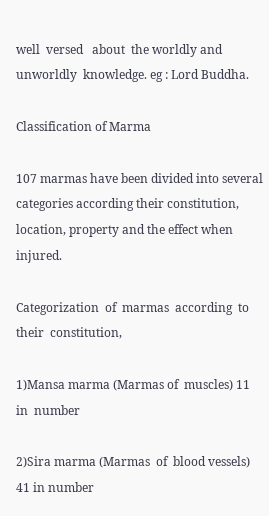well  versed   about  the worldly and  unworldly  knowledge. eg : Lord Buddha.

Classification of Marma

107 marmas have been divided into several categories according their constitution, location, property and the effect when injured.

Categorization  of  marmas  according  to  their  constitution,

1)Mansa marma (Marmas of  muscles) 11 in  number

2)Sira marma (Marmas  of  blood vessels) 41 in number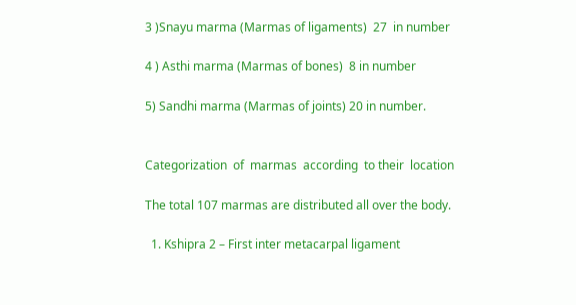3 )Snayu marma (Marmas of ligaments)  27  in number

4 ) Asthi marma (Marmas of bones)  8 in number

5) Sandhi marma (Marmas of joints) 20 in number.


Categorization  of  marmas  according  to their  location

The total 107 marmas are distributed all over the body.

  1. Kshipra 2 – First inter metacarpal ligament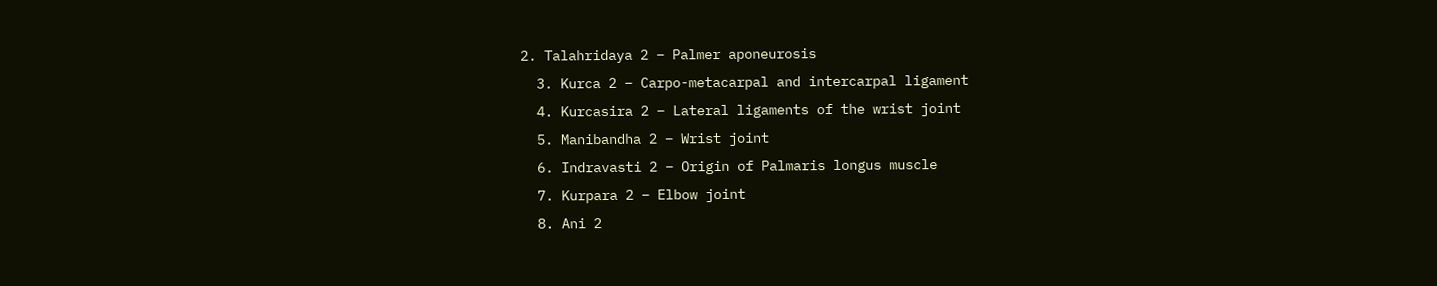2. Talahridaya 2 – Palmer aponeurosis
  3. Kurca 2 – Carpo-metacarpal and intercarpal ligament
  4. Kurcasira 2 – Lateral ligaments of the wrist joint
  5. Manibandha 2 – Wrist joint
  6. Indravasti 2 – Origin of Palmaris longus muscle
  7. Kurpara 2 – Elbow joint
  8. Ani 2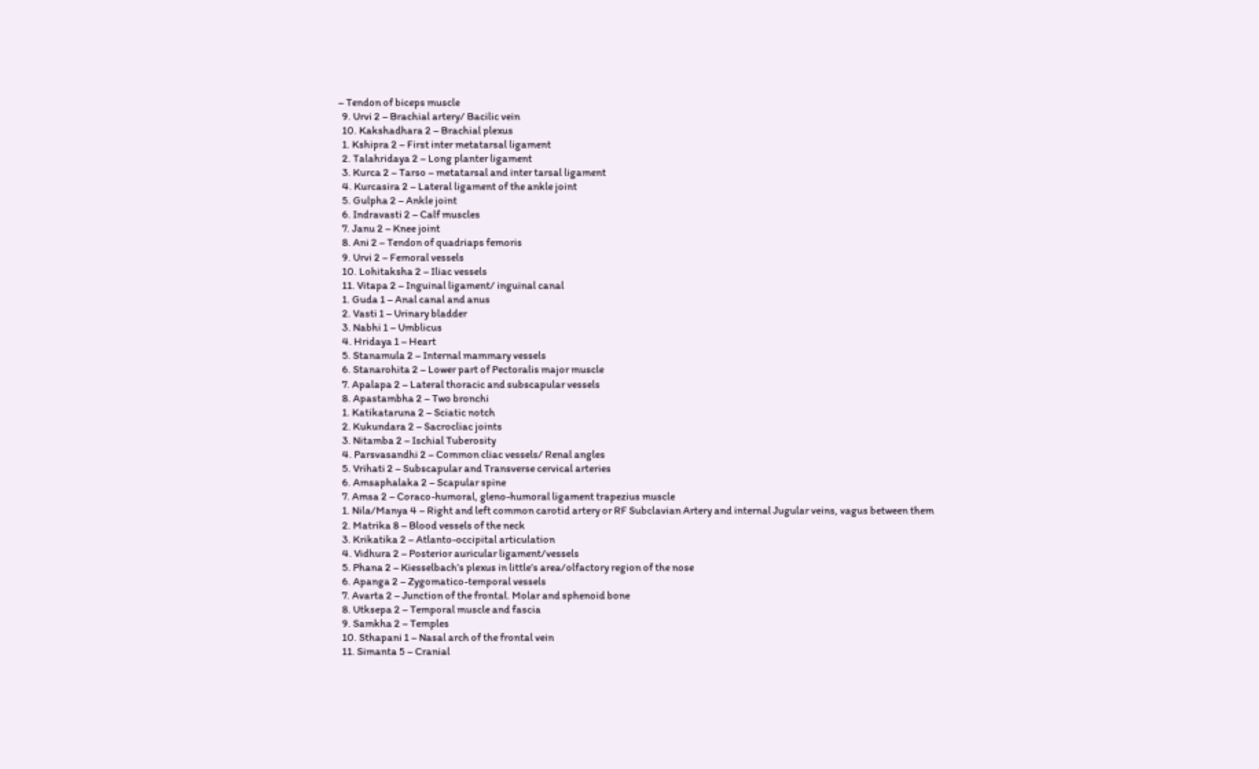– Tendon of biceps muscle
  9. Urvi 2 – Brachial artery/ Bacilic vein
  10. Kakshadhara 2 – Brachial plexus
  1. Kshipra 2 – First inter metatarsal ligament
  2. Talahridaya 2 – Long planter ligament
  3. Kurca 2 – Tarso – metatarsal and inter tarsal ligament
  4. Kurcasira 2 – Lateral ligament of the ankle joint
  5. Gulpha 2 – Ankle joint
  6. Indravasti 2 – Calf muscles
  7. Janu 2 – Knee joint
  8. Ani 2 – Tendon of quadriaps femoris
  9. Urvi 2 – Femoral vessels
  10. Lohitaksha 2 – Iliac vessels
  11. Vitapa 2 – Inguinal ligament/ inguinal canal
  1. Guda 1 – Anal canal and anus
  2. Vasti 1 – Urinary bladder
  3. Nabhi 1 – Umblicus
  4. Hridaya 1 – Heart
  5. Stanamula 2 – Internal mammary vessels
  6. Stanarohita 2 – Lower part of Pectoralis major muscle
  7. Apalapa 2 – Lateral thoracic and subscapular vessels
  8. Apastambha 2 – Two bronchi
  1. Katikataruna 2 – Sciatic notch
  2. Kukundara 2 – Sacrocliac joints
  3. Nitamba 2 – Ischial Tuberosity
  4. Parsvasandhi 2 – Common cliac vessels/ Renal angles
  5. Vrihati 2 – Subscapular and Transverse cervical arteries
  6. Amsaphalaka 2 – Scapular spine
  7. Amsa 2 – Coraco-humoral, gleno-humoral ligament trapezius muscle
  1. Nila/Manya 4 – Right and left common carotid artery or RF Subclavian Artery and internal Jugular veins, vagus between them
  2. Matrika 8 – Blood vessels of the neck
  3. Krikatika 2 – Atlanto-occipital articulation
  4. Vidhura 2 – Posterior auricular ligament/vessels
  5. Phana 2 – Kiesselbach’s plexus in little’s area/olfactory region of the nose
  6. Apanga 2 – Zygomatico-temporal vessels
  7. Avarta 2 – Junction of the frontal. Molar and sphenoid bone
  8. Utksepa 2 – Temporal muscle and fascia
  9. Samkha 2 – Temples
  10. Sthapani 1 – Nasal arch of the frontal vein
  11. Simanta 5 – Cranial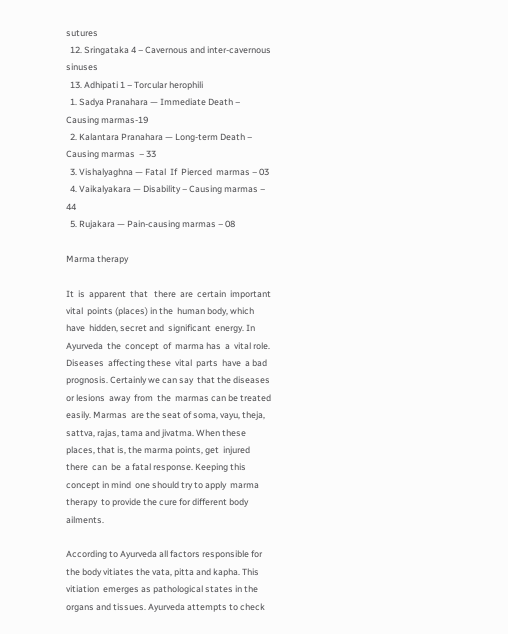sutures
  12. Sringataka 4 – Cavernous and inter-cavernous sinuses
  13. Adhipati 1 – Torcular herophili
  1. Sadya Pranahara — Immediate Death – Causing marmas-19
  2. Kalantara Pranahara — Long-term Death – Causing marmas  – 33
  3. Vishalyaghna — Fatal  If  Pierced  marmas – 03
  4. Vaikalyakara — Disability – Causing marmas – 44
  5. Rujakara — Pain-causing marmas – 08

Marma therapy

It  is  apparent  that   there  are  certain  important  vital  points (places) in the  human body, which  have  hidden, secret and  significant  energy. In  Ayurveda  the  concept  of  marma has  a  vital role. Diseases  affecting these  vital  parts  have  a bad prognosis. Certainly we can say  that the diseases or lesions  away  from  the  marmas can be treated easily. Marmas  are the seat of soma, vayu, theja, sattva, rajas, tama and jivatma. When these places, that is, the marma points, get  injured there  can  be  a fatal response. Keeping this concept in mind  one should try to apply  marma  therapy  to provide the cure for different body ailments.

According to Ayurveda all factors responsible for the body vitiates the vata, pitta and kapha. This vitiation  emerges as pathological states in the organs and tissues. Ayurveda attempts to check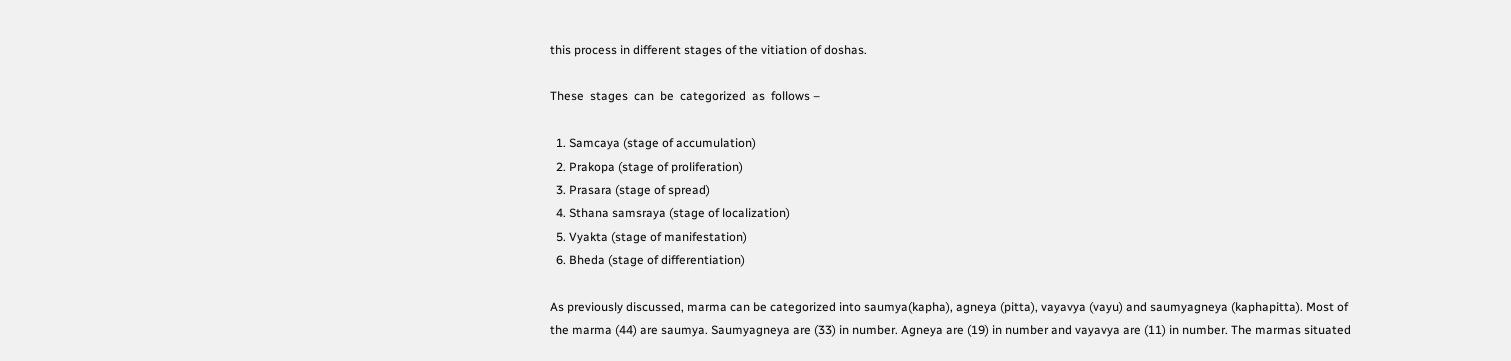this process in different stages of the vitiation of doshas.

These  stages  can  be  categorized  as  follows –

  1. Samcaya (stage of accumulation)
  2. Prakopa (stage of proliferation)
  3. Prasara (stage of spread)
  4. Sthana samsraya (stage of localization)
  5. Vyakta (stage of manifestation)
  6. Bheda (stage of differentiation)

As previously discussed, marma can be categorized into saumya(kapha), agneya (pitta), vayavya (vayu) and saumyagneya (kaphapitta). Most of the marma (44) are saumya. Saumyagneya are (33) in number. Agneya are (19) in number and vayavya are (11) in number. The marmas situated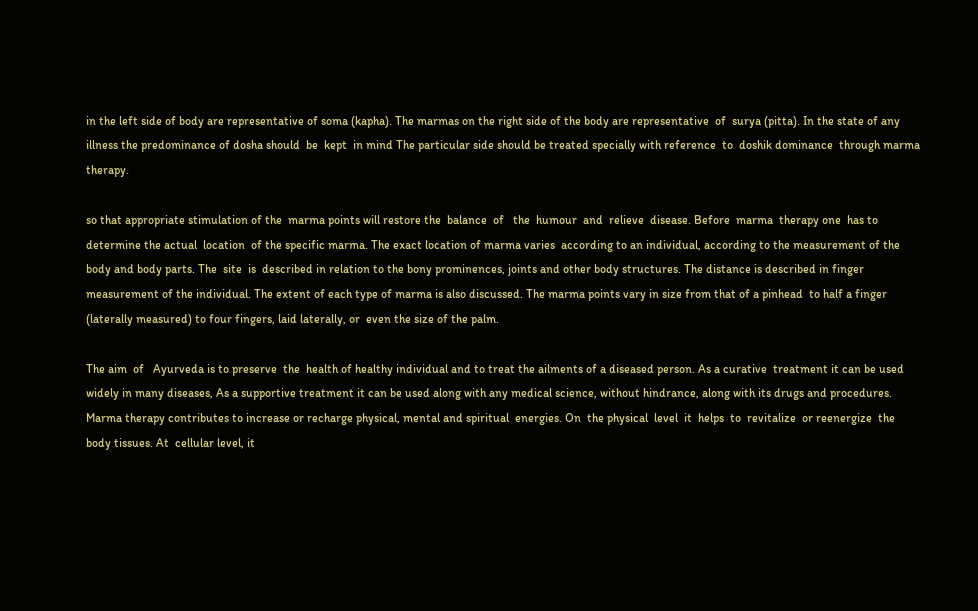in the left side of body are representative of soma (kapha). The marmas on the right side of the body are representative  of  surya (pitta). In the state of any illness the predominance of dosha should  be  kept  in mind The particular side should be treated specially with reference  to  doshik dominance  through marma therapy.

so that appropriate stimulation of the  marma points will restore the  balance  of   the  humour  and  relieve  disease. Before  marma  therapy one  has to determine the actual  location  of the specific marma. The exact location of marma varies  according to an individual, according to the measurement of the body and body parts. The  site  is  described in relation to the bony prominences, joints and other body structures. The distance is described in finger measurement of the individual. The extent of each type of marma is also discussed. The marma points vary in size from that of a pinhead  to half a finger (laterally measured) to four fingers, laid laterally, or  even the size of the palm.

The aim  of   Ayurveda is to preserve  the  health of healthy individual and to treat the ailments of a diseased person. As a curative  treatment it can be used widely in many diseases, As a supportive treatment it can be used along with any medical science, without hindrance, along with its drugs and procedures. Marma therapy contributes to increase or recharge physical, mental and spiritual  energies. On  the physical  level  it  helps  to  revitalize  or reenergize  the body tissues. At  cellular level, it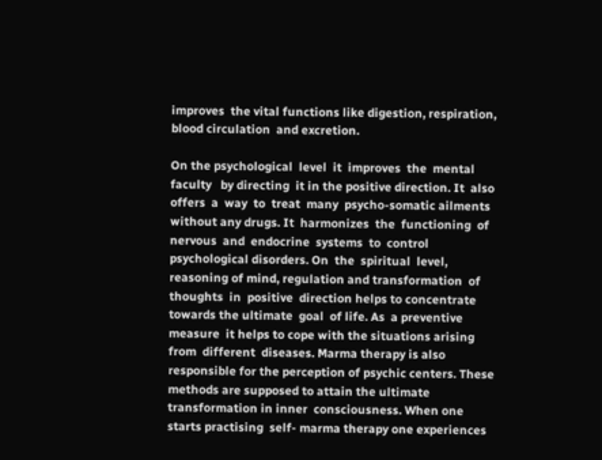improves  the vital functions like digestion, respiration, blood circulation  and excretion.

On the psychological  level  it  improves  the  mental  faculty   by directing  it in the positive direction. It  also  offers  a  way  to  treat  many  psycho-somatic ailments without any drugs. It  harmonizes  the  functioning  of  nervous  and  endocrine  systems  to  control  psychological disorders. On  the  spiritual  level, reasoning of mind, regulation and transformation  of  thoughts  in  positive  direction helps to concentrate  towards the ultimate  goal  of life. As  a preventive measure  it helps to cope with the situations arising  from  different  diseases. Marma therapy is also responsible for the perception of psychic centers. These methods are supposed to attain the ultimate transformation in inner  consciousness. When one starts practising  self- marma therapy one experiences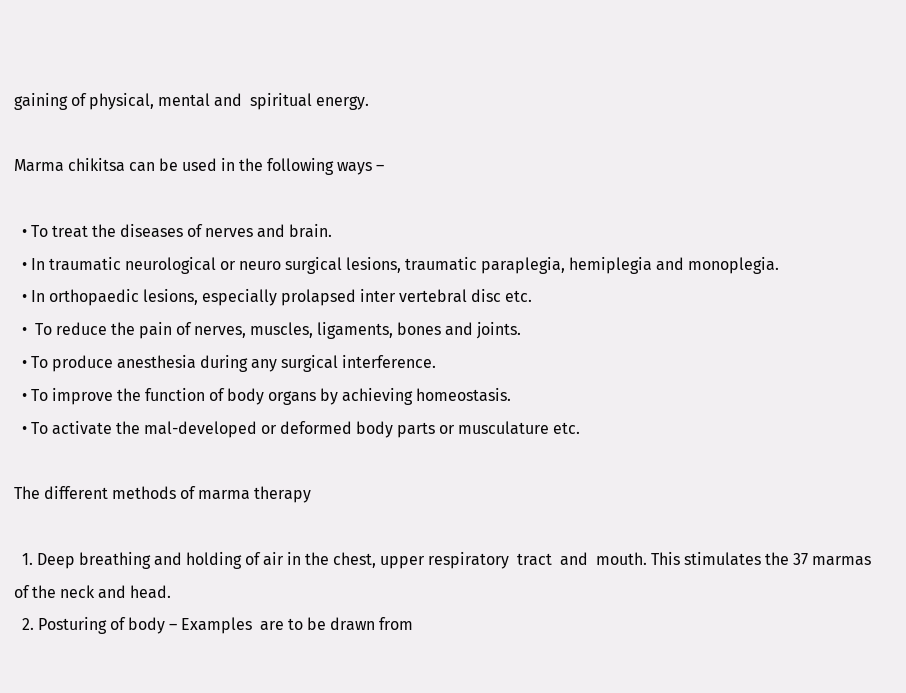gaining of physical, mental and  spiritual energy.

Marma chikitsa can be used in the following ways –

  • To treat the diseases of nerves and brain.
  • In traumatic neurological or neuro surgical lesions, traumatic paraplegia, hemiplegia and monoplegia.
  • In orthopaedic lesions, especially prolapsed inter vertebral disc etc.
  •  To reduce the pain of nerves, muscles, ligaments, bones and joints.
  • To produce anesthesia during any surgical interference.
  • To improve the function of body organs by achieving homeostasis.
  • To activate the mal-developed or deformed body parts or musculature etc.

The different methods of marma therapy

  1. Deep breathing and holding of air in the chest, upper respiratory  tract  and  mouth. This stimulates the 37 marmas of the neck and head.
  2. Posturing of body – Examples  are to be drawn from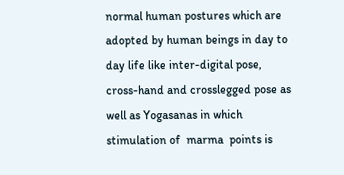normal human postures which are adopted by human beings in day to day life like inter-digital pose, cross-hand and crosslegged pose as well as Yogasanas in which stimulation of  marma  points is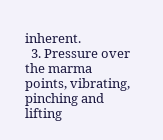inherent.
  3. Pressure over the marma  points, vibrating, pinching and  lifting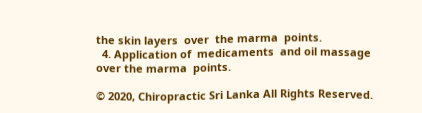the skin layers  over  the marma  points.
  4. Application of  medicaments  and oil massage over the marma  points.

© 2020, Chiropractic Sri Lanka All Rights Reserved.